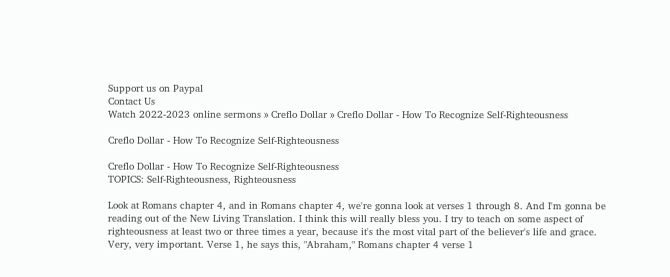Support us on Paypal
Contact Us
Watch 2022-2023 online sermons » Creflo Dollar » Creflo Dollar - How To Recognize Self-Righteousness

Creflo Dollar - How To Recognize Self-Righteousness

Creflo Dollar - How To Recognize Self-Righteousness
TOPICS: Self-Righteousness, Righteousness

Look at Romans chapter 4, and in Romans chapter 4, we're gonna look at verses 1 through 8. And I'm gonna be reading out of the New Living Translation. I think this will really bless you. I try to teach on some aspect of righteousness at least two or three times a year, because it's the most vital part of the believer's life and grace. Very, very important. Verse 1, he says this, "Abraham," Romans chapter 4 verse 1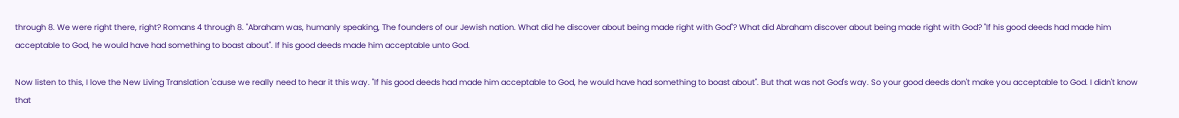through 8. We were right there, right? Romans 4 through 8. "Abraham was, humanly speaking, The founders of our Jewish nation. What did he discover about being made right with God"? What did Abraham discover about being made right with God? "If his good deeds had made him acceptable to God, he would have had something to boast about". If his good deeds made him acceptable unto God.

Now listen to this, I love the New Living Translation 'cause we really need to hear it this way. "If his good deeds had made him acceptable to God, he would have had something to boast about". But that was not God's way. So your good deeds don't make you acceptable to God. I didn't know that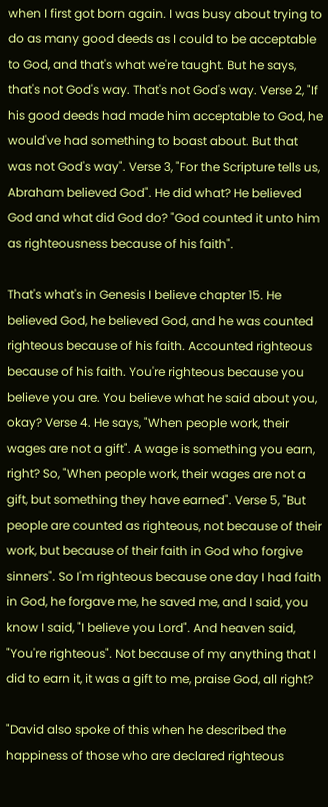when I first got born again. I was busy about trying to do as many good deeds as I could to be acceptable to God, and that's what we're taught. But he says, that's not God's way. That's not God's way. Verse 2, "If his good deeds had made him acceptable to God, he would've had something to boast about. But that was not God's way". Verse 3, "For the Scripture tells us, Abraham believed God". He did what? He believed God and what did God do? "God counted it unto him as righteousness because of his faith".

That's what's in Genesis I believe chapter 15. He believed God, he believed God, and he was counted righteous because of his faith. Accounted righteous because of his faith. You're righteous because you believe you are. You believe what he said about you, okay? Verse 4. He says, "When people work, their wages are not a gift". A wage is something you earn, right? So, "When people work, their wages are not a gift, but something they have earned". Verse 5, "But people are counted as righteous, not because of their work, but because of their faith in God who forgive sinners". So I'm righteous because one day I had faith in God, he forgave me, he saved me, and I said, you know I said, "I believe you Lord". And heaven said, "You're righteous". Not because of my anything that I did to earn it, it was a gift to me, praise God, all right?

"David also spoke of this when he described the happiness of those who are declared righteous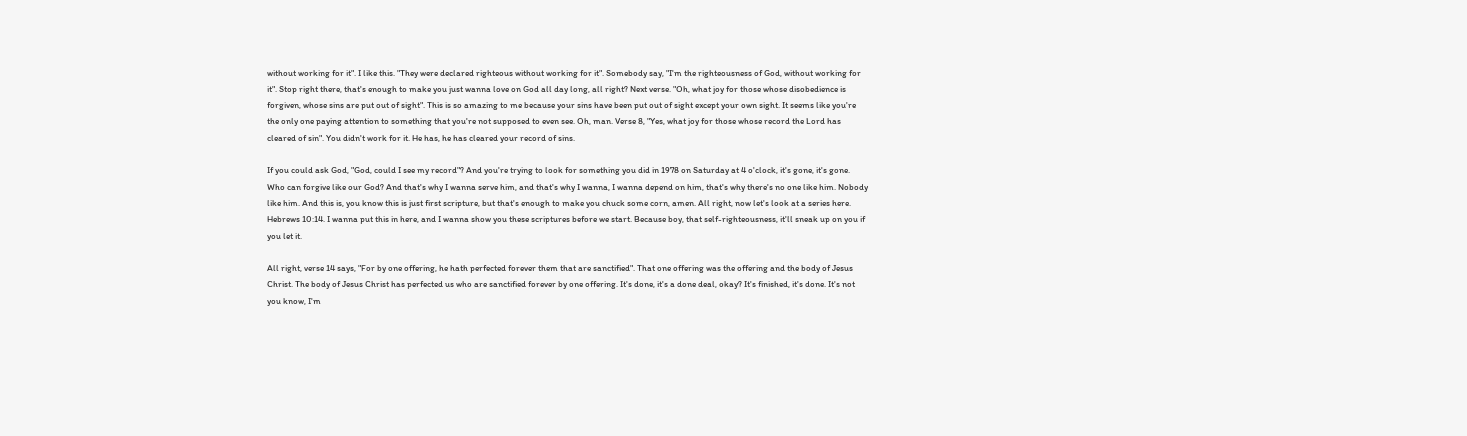without working for it". I like this. "They were declared righteous without working for it". Somebody say, "I'm the righteousness of God, without working for it". Stop right there, that's enough to make you just wanna love on God all day long, all right? Next verse. "Oh, what joy for those whose disobedience is forgiven, whose sins are put out of sight". This is so amazing to me because your sins have been put out of sight except your own sight. It seems like you're the only one paying attention to something that you're not supposed to even see. Oh, man. Verse 8, "Yes, what joy for those whose record the Lord has cleared of sin". You didn't work for it. He has, he has cleared your record of sins.

If you could ask God, "God, could I see my record"? And you're trying to look for something you did in 1978 on Saturday at 4 o'clock, it's gone, it's gone. Who can forgive like our God? And that's why I wanna serve him, and that's why I wanna, I wanna depend on him, that's why there's no one like him. Nobody like him. And this is, you know this is just first scripture, but that's enough to make you chuck some corn, amen. All right, now let's look at a series here. Hebrews 10:14. I wanna put this in here, and I wanna show you these scriptures before we start. Because boy, that self-righteousness, it'll sneak up on you if you let it.

All right, verse 14 says, "For by one offering, he hath perfected forever them that are sanctified". That one offering was the offering and the body of Jesus Christ. The body of Jesus Christ has perfected us who are sanctified forever by one offering. It's done, it's a done deal, okay? It's finished, it's done. It's not you know, I'm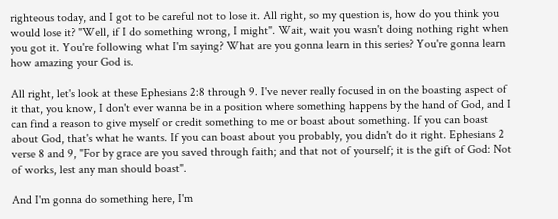righteous today, and I got to be careful not to lose it. All right, so my question is, how do you think you would lose it? "Well, if I do something wrong, I might". Wait, wait you wasn't doing nothing right when you got it. You're following what I'm saying? What are you gonna learn in this series? You're gonna learn how amazing your God is.

All right, let's look at these Ephesians 2:8 through 9. I've never really focused in on the boasting aspect of it that, you know, I don't ever wanna be in a position where something happens by the hand of God, and I can find a reason to give myself or credit something to me or boast about something. If you can boast about God, that's what he wants. If you can boast about you probably, you didn't do it right. Ephesians 2 verse 8 and 9, "For by grace are you saved through faith; and that not of yourself; it is the gift of God: Not of works, lest any man should boast".

And I'm gonna do something here, I'm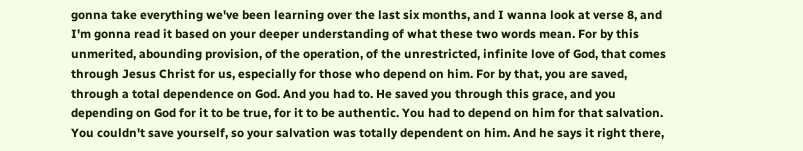gonna take everything we've been learning over the last six months, and I wanna look at verse 8, and I'm gonna read it based on your deeper understanding of what these two words mean. For by this unmerited, abounding provision, of the operation, of the unrestricted, infinite love of God, that comes through Jesus Christ for us, especially for those who depend on him. For by that, you are saved, through a total dependence on God. And you had to. He saved you through this grace, and you depending on God for it to be true, for it to be authentic. You had to depend on him for that salvation. You couldn't save yourself, so your salvation was totally dependent on him. And he says it right there,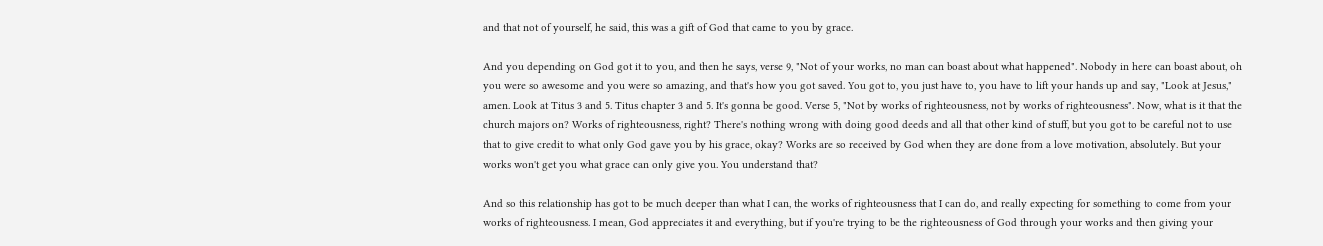and that not of yourself, he said, this was a gift of God that came to you by grace.

And you depending on God got it to you, and then he says, verse 9, "Not of your works, no man can boast about what happened". Nobody in here can boast about, oh you were so awesome and you were so amazing, and that's how you got saved. You got to, you just have to, you have to lift your hands up and say, "Look at Jesus," amen. Look at Titus 3 and 5. Titus chapter 3 and 5. It's gonna be good. Verse 5, "Not by works of righteousness, not by works of righteousness". Now, what is it that the church majors on? Works of righteousness, right? There's nothing wrong with doing good deeds and all that other kind of stuff, but you got to be careful not to use that to give credit to what only God gave you by his grace, okay? Works are so received by God when they are done from a love motivation, absolutely. But your works won't get you what grace can only give you. You understand that?

And so this relationship has got to be much deeper than what I can, the works of righteousness that I can do, and really expecting for something to come from your works of righteousness. I mean, God appreciates it and everything, but if you're trying to be the righteousness of God through your works and then giving your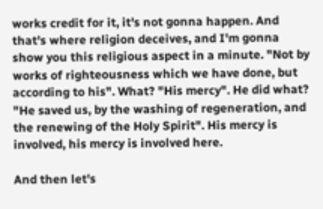works credit for it, it's not gonna happen. And that's where religion deceives, and I'm gonna show you this religious aspect in a minute. "Not by works of righteousness which we have done, but according to his". What? "His mercy". He did what? "He saved us, by the washing of regeneration, and the renewing of the Holy Spirit". His mercy is involved, his mercy is involved here.

And then let's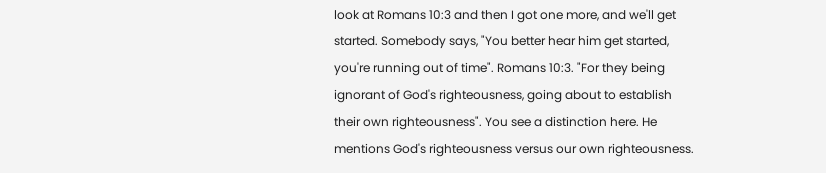look at Romans 10:3 and then I got one more, and we'll get started. Somebody says, "You better hear him get started, you're running out of time". Romans 10:3. "For they being ignorant of God's righteousness, going about to establish their own righteousness". You see a distinction here. He mentions God's righteousness versus our own righteousness.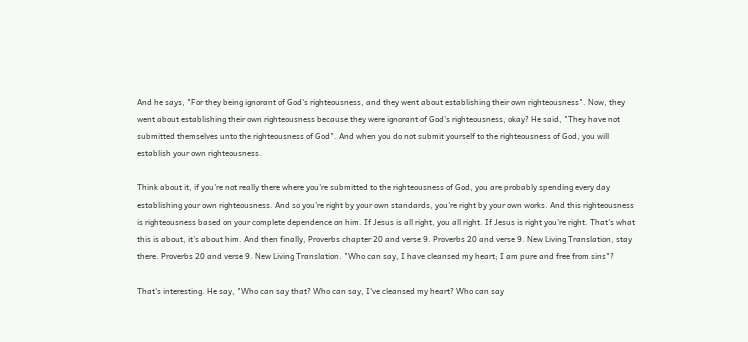And he says, "For they being ignorant of God's righteousness, and they went about establishing their own righteousness". Now, they went about establishing their own righteousness because they were ignorant of God's righteousness, okay? He said, "They have not submitted themselves unto the righteousness of God". And when you do not submit yourself to the righteousness of God, you will establish your own righteousness.

Think about it, if you're not really there where you're submitted to the righteousness of God, you are probably spending every day establishing your own righteousness. And so you're right by your own standards, you're right by your own works. And this righteousness is righteousness based on your complete dependence on him. If Jesus is all right, you all right. If Jesus is right you're right. That's what this is about, it's about him. And then finally, Proverbs chapter 20 and verse 9. Proverbs 20 and verse 9. New Living Translation, stay there. Proverbs 20 and verse 9. New Living Translation. "Who can say, I have cleansed my heart; I am pure and free from sins"?

That's interesting. He say, "Who can say that? Who can say, I've cleansed my heart? Who can say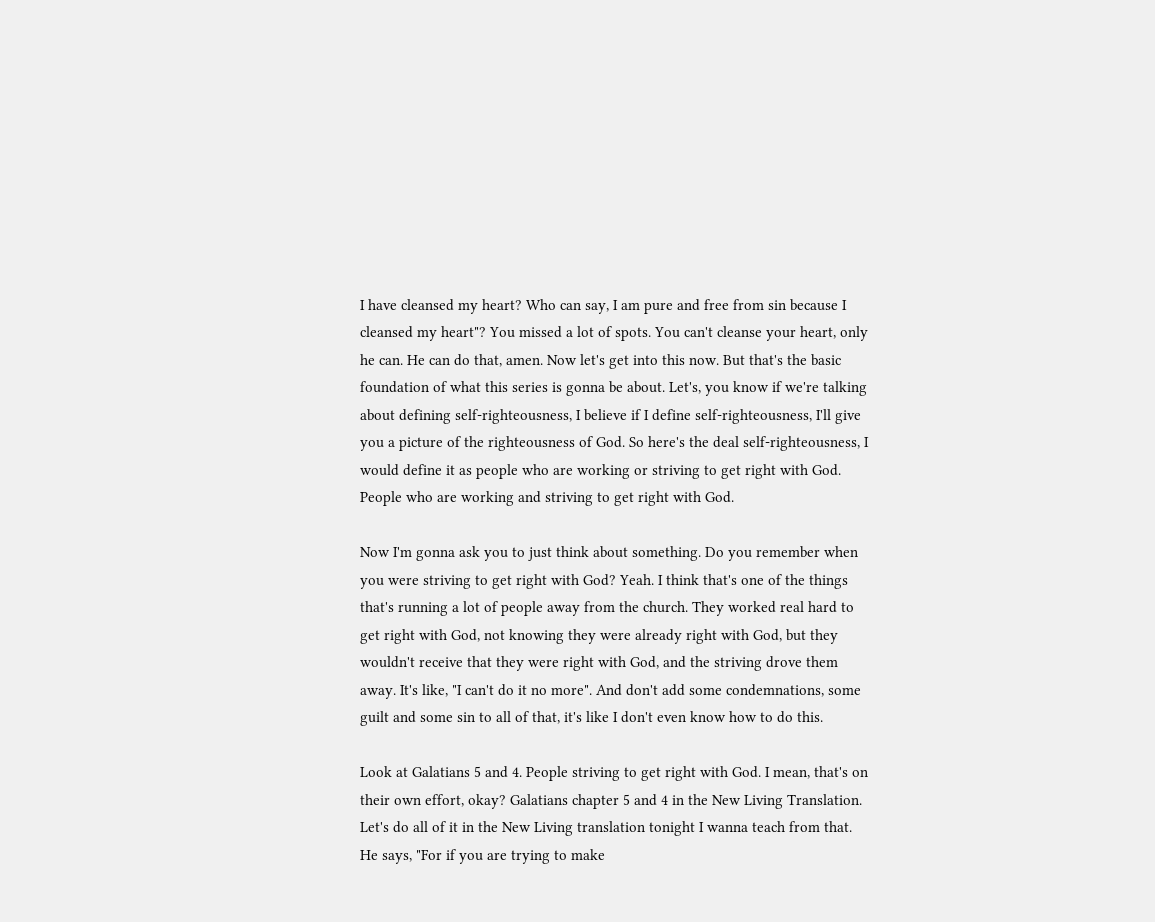I have cleansed my heart? Who can say, I am pure and free from sin because I cleansed my heart"? You missed a lot of spots. You can't cleanse your heart, only he can. He can do that, amen. Now let's get into this now. But that's the basic foundation of what this series is gonna be about. Let's, you know if we're talking about defining self-righteousness, I believe if I define self-righteousness, I'll give you a picture of the righteousness of God. So here's the deal self-righteousness, I would define it as people who are working or striving to get right with God. People who are working and striving to get right with God.

Now I'm gonna ask you to just think about something. Do you remember when you were striving to get right with God? Yeah. I think that's one of the things that's running a lot of people away from the church. They worked real hard to get right with God, not knowing they were already right with God, but they wouldn't receive that they were right with God, and the striving drove them away. It's like, "I can't do it no more". And don't add some condemnations, some guilt and some sin to all of that, it's like I don't even know how to do this.

Look at Galatians 5 and 4. People striving to get right with God. I mean, that's on their own effort, okay? Galatians chapter 5 and 4 in the New Living Translation. Let's do all of it in the New Living translation tonight I wanna teach from that. He says, "For if you are trying to make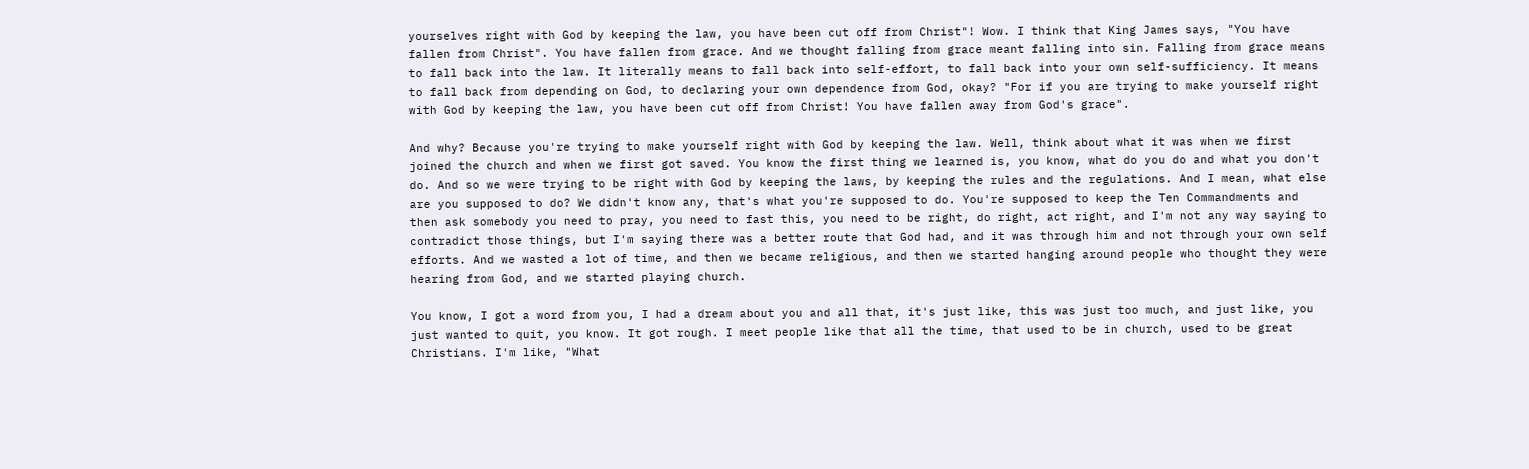yourselves right with God by keeping the law, you have been cut off from Christ"! Wow. I think that King James says, "You have fallen from Christ". You have fallen from grace. And we thought falling from grace meant falling into sin. Falling from grace means to fall back into the law. It literally means to fall back into self-effort, to fall back into your own self-sufficiency. It means to fall back from depending on God, to declaring your own dependence from God, okay? "For if you are trying to make yourself right with God by keeping the law, you have been cut off from Christ! You have fallen away from God's grace".

And why? Because you're trying to make yourself right with God by keeping the law. Well, think about what it was when we first joined the church and when we first got saved. You know the first thing we learned is, you know, what do you do and what you don't do. And so we were trying to be right with God by keeping the laws, by keeping the rules and the regulations. And I mean, what else are you supposed to do? We didn't know any, that's what you're supposed to do. You're supposed to keep the Ten Commandments and then ask somebody you need to pray, you need to fast this, you need to be right, do right, act right, and I'm not any way saying to contradict those things, but I'm saying there was a better route that God had, and it was through him and not through your own self efforts. And we wasted a lot of time, and then we became religious, and then we started hanging around people who thought they were hearing from God, and we started playing church.

You know, I got a word from you, I had a dream about you and all that, it's just like, this was just too much, and just like, you just wanted to quit, you know. It got rough. I meet people like that all the time, that used to be in church, used to be great Christians. I'm like, "What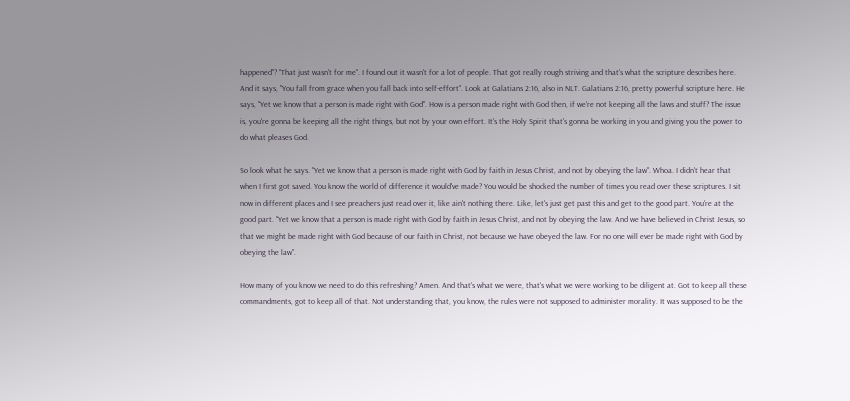happened"? "That just wasn't for me". I found out it wasn't for a lot of people. That got really rough striving and that's what the scripture describes here. And it says, "You fall from grace when you fall back into self-effort". Look at Galatians 2:16, also in NLT. Galatians 2:16, pretty powerful scripture here. He says, "Yet we know that a person is made right with God". How is a person made right with God then, if we're not keeping all the laws and stuff? The issue is, you're gonna be keeping all the right things, but not by your own effort. It's the Holy Spirit that's gonna be working in you and giving you the power to do what pleases God.

So look what he says. "Yet we know that a person is made right with God by faith in Jesus Christ, and not by obeying the law". Whoa. I didn't hear that when I first got saved. You know the world of difference it would've made? You would be shocked the number of times you read over these scriptures. I sit now in different places and I see preachers just read over it, like ain't nothing there. Like, let's just get past this and get to the good part. You're at the good part. "Yet we know that a person is made right with God by faith in Jesus Christ, and not by obeying the law. And we have believed in Christ Jesus, so that we might be made right with God because of our faith in Christ, not because we have obeyed the law. For no one will ever be made right with God by obeying the law".

How many of you know we need to do this refreshing? Amen. And that's what we were, that's what we were working to be diligent at. Got to keep all these commandments, got to keep all of that. Not understanding that, you know, the rules were not supposed to administer morality. It was supposed to be the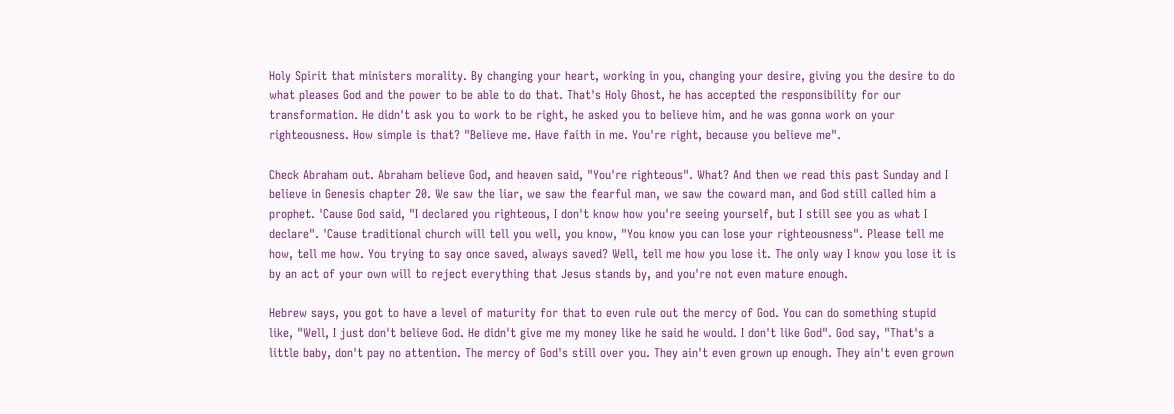Holy Spirit that ministers morality. By changing your heart, working in you, changing your desire, giving you the desire to do what pleases God and the power to be able to do that. That's Holy Ghost, he has accepted the responsibility for our transformation. He didn't ask you to work to be right, he asked you to believe him, and he was gonna work on your righteousness. How simple is that? "Believe me. Have faith in me. You're right, because you believe me".

Check Abraham out. Abraham believe God, and heaven said, "You're righteous". What? And then we read this past Sunday and I believe in Genesis chapter 20. We saw the liar, we saw the fearful man, we saw the coward man, and God still called him a prophet. 'Cause God said, "I declared you righteous, I don't know how you're seeing yourself, but I still see you as what I declare". 'Cause traditional church will tell you well, you know, "You know you can lose your righteousness". Please tell me how, tell me how. You trying to say once saved, always saved? Well, tell me how you lose it. The only way I know you lose it is by an act of your own will to reject everything that Jesus stands by, and you're not even mature enough.

Hebrew says, you got to have a level of maturity for that to even rule out the mercy of God. You can do something stupid like, "Well, I just don't believe God. He didn't give me my money like he said he would. I don't like God". God say, "That's a little baby, don't pay no attention. The mercy of God's still over you. They ain't even grown up enough. They ain't even grown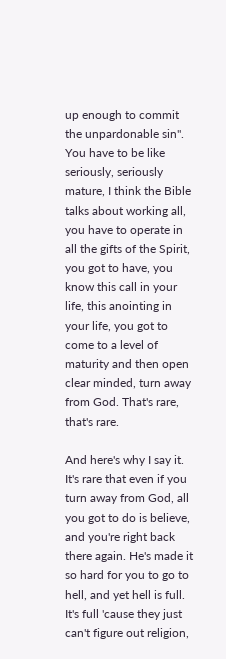up enough to commit the unpardonable sin". You have to be like seriously, seriously mature, I think the Bible talks about working all, you have to operate in all the gifts of the Spirit, you got to have, you know this call in your life, this anointing in your life, you got to come to a level of maturity and then open clear minded, turn away from God. That's rare, that's rare.

And here's why I say it. It's rare that even if you turn away from God, all you got to do is believe, and you're right back there again. He's made it so hard for you to go to hell, and yet hell is full. It's full 'cause they just can't figure out religion,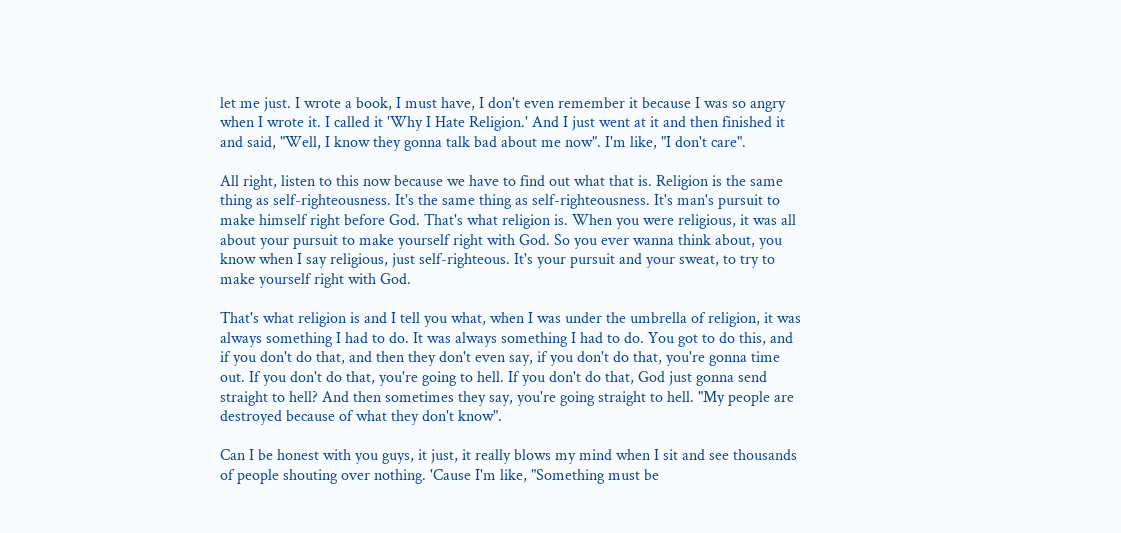let me just. I wrote a book, I must have, I don't even remember it because I was so angry when I wrote it. I called it 'Why I Hate Religion.' And I just went at it and then finished it and said, "Well, I know they gonna talk bad about me now". I'm like, "I don't care".

All right, listen to this now because we have to find out what that is. Religion is the same thing as self-righteousness. It's the same thing as self-righteousness. It's man's pursuit to make himself right before God. That's what religion is. When you were religious, it was all about your pursuit to make yourself right with God. So you ever wanna think about, you know when I say religious, just self-righteous. It's your pursuit and your sweat, to try to make yourself right with God.

That's what religion is and I tell you what, when I was under the umbrella of religion, it was always something I had to do. It was always something I had to do. You got to do this, and if you don't do that, and then they don't even say, if you don't do that, you're gonna time out. If you don't do that, you're going to hell. If you don't do that, God just gonna send straight to hell? And then sometimes they say, you're going straight to hell. "My people are destroyed because of what they don't know".

Can I be honest with you guys, it just, it really blows my mind when I sit and see thousands of people shouting over nothing. 'Cause I'm like, "Something must be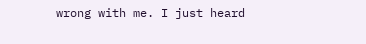wrong with me. I just heard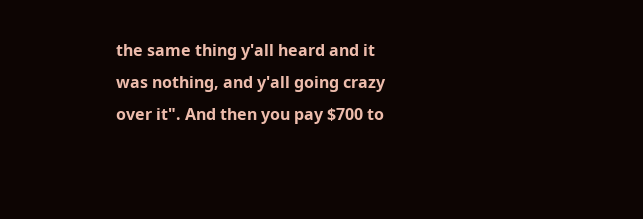the same thing y'all heard and it was nothing, and y'all going crazy over it". And then you pay $700 to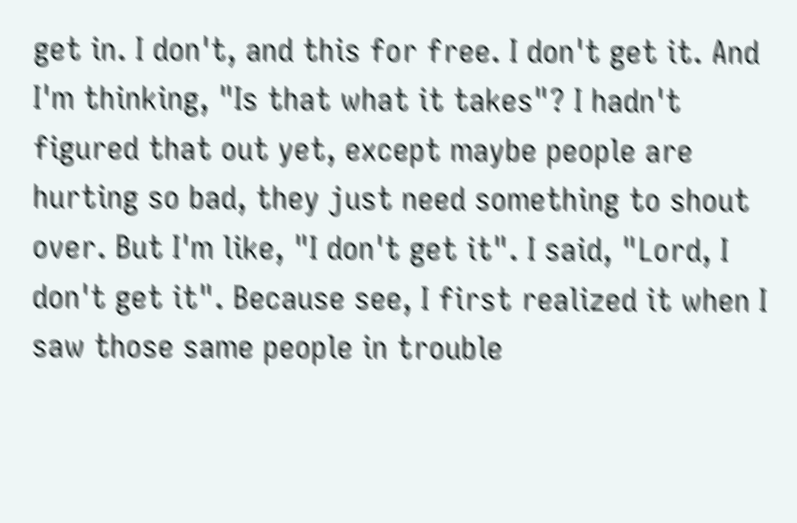get in. I don't, and this for free. I don't get it. And I'm thinking, "Is that what it takes"? I hadn't figured that out yet, except maybe people are hurting so bad, they just need something to shout over. But I'm like, "I don't get it". I said, "Lord, I don't get it". Because see, I first realized it when I saw those same people in trouble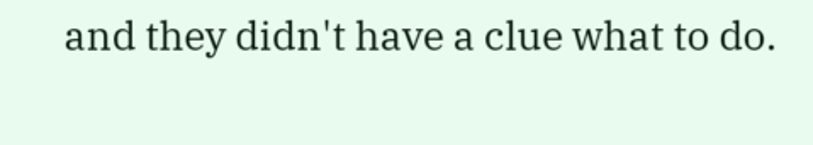and they didn't have a clue what to do.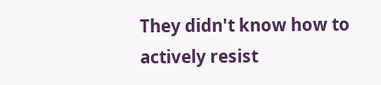They didn't know how to actively resist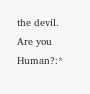the devil.
Are you Human?:*